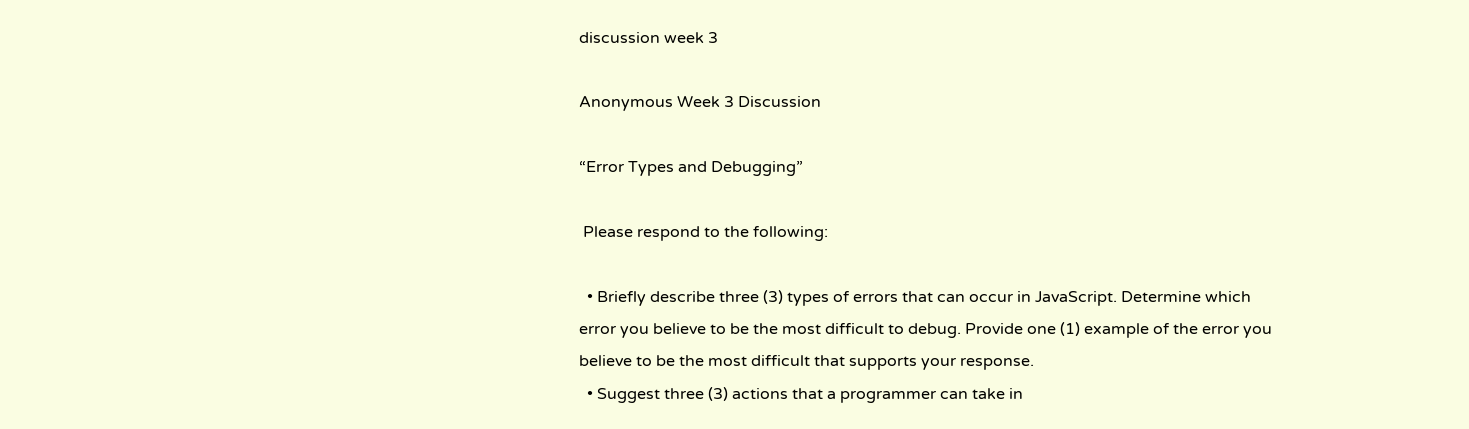discussion week 3

Anonymous Week 3 Discussion

“Error Types and Debugging”

 Please respond to the following:

  • Briefly describe three (3) types of errors that can occur in JavaScript. Determine which error you believe to be the most difficult to debug. Provide one (1) example of the error you believe to be the most difficult that supports your response.
  • Suggest three (3) actions that a programmer can take in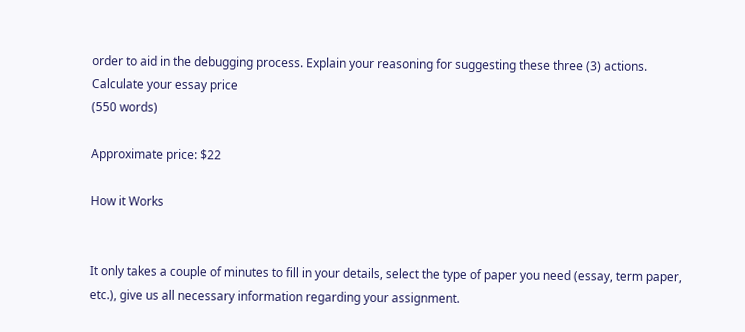order to aid in the debugging process. Explain your reasoning for suggesting these three (3) actions.
Calculate your essay price
(550 words)

Approximate price: $22

How it Works


It only takes a couple of minutes to fill in your details, select the type of paper you need (essay, term paper, etc.), give us all necessary information regarding your assignment.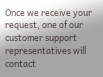Once we receive your request, one of our customer support representatives will contact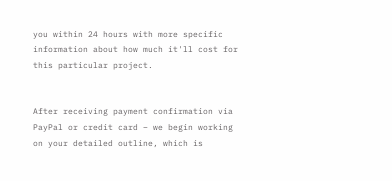you within 24 hours with more specific information about how much it'll cost for this particular project.


After receiving payment confirmation via PayPal or credit card – we begin working on your detailed outline, which is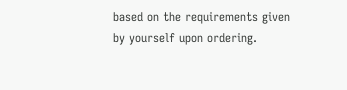based on the requirements given by yourself upon ordering.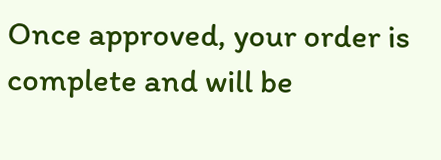Once approved, your order is complete and will be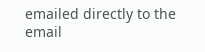emailed directly to the email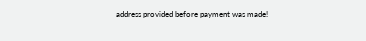address provided before payment was made!